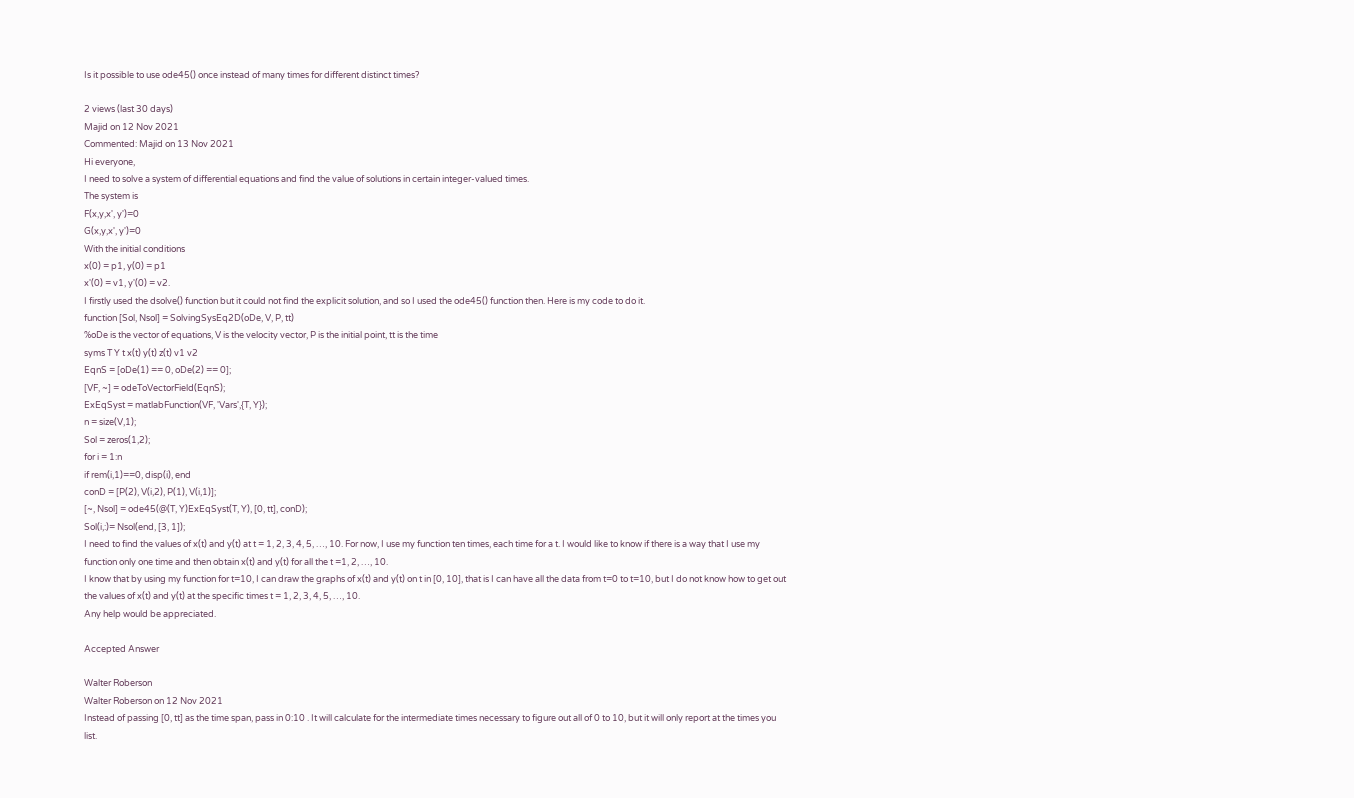Is it possible to use ode45() once instead of many times for different distinct times?

2 views (last 30 days)
Majid on 12 Nov 2021
Commented: Majid on 13 Nov 2021
Hi everyone,
I need to solve a system of differential equations and find the value of solutions in certain integer-valued times.
The system is
F(x,y,x', y')=0
G(x,y,x', y')=0
With the initial conditions
x(0) = p1, y(0) = p1
x'(0) = v1, y'(0) = v2.
I firstly used the dsolve() function but it could not find the explicit solution, and so I used the ode45() function then. Here is my code to do it.
function [Sol, Nsol] = SolvingSysEq2D(oDe, V, P, tt)
%oDe is the vector of equations, V is the velocity vector, P is the initial point, tt is the time
syms T Y t x(t) y(t) z(t) v1 v2
EqnS = [oDe(1) == 0, oDe(2) == 0];
[VF, ~] = odeToVectorField(EqnS);
ExEqSyst = matlabFunction(VF, 'Vars',{T, Y});
n = size(V,1);
Sol = zeros(1,2);
for i = 1:n
if rem(i,1)==0, disp(i), end
conD = [P(2), V(i,2), P(1), V(i,1)];
[~, Nsol] = ode45(@(T, Y)ExEqSyst(T, Y), [0, tt], conD);
Sol(i,:)= Nsol(end, [3, 1]);
I need to find the values of x(t) and y(t) at t = 1, 2, 3, 4, 5, …, 10. For now, I use my function ten times, each time for a t. I would like to know if there is a way that I use my function only one time and then obtain x(t) and y(t) for all the t =1, 2, …, 10.
I know that by using my function for t=10, I can draw the graphs of x(t) and y(t) on t in [0, 10], that is I can have all the data from t=0 to t=10, but I do not know how to get out the values of x(t) and y(t) at the specific times t = 1, 2, 3, 4, 5, …, 10.
Any help would be appreciated.

Accepted Answer

Walter Roberson
Walter Roberson on 12 Nov 2021
Instead of passing [0, tt] as the time span, pass in 0:10 . It will calculate for the intermediate times necessary to figure out all of 0 to 10, but it will only report at the times you list.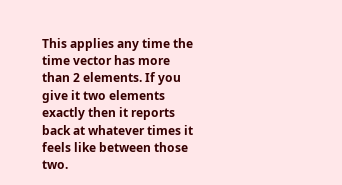This applies any time the time vector has more than 2 elements. If you give it two elements exactly then it reports back at whatever times it feels like between those two.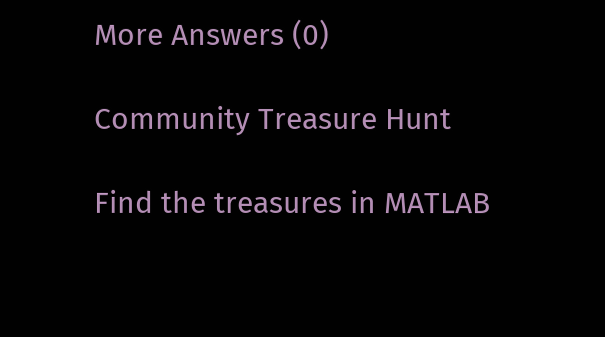More Answers (0)

Community Treasure Hunt

Find the treasures in MATLAB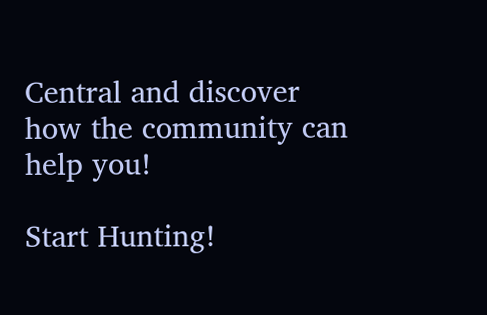Central and discover how the community can help you!

Start Hunting!